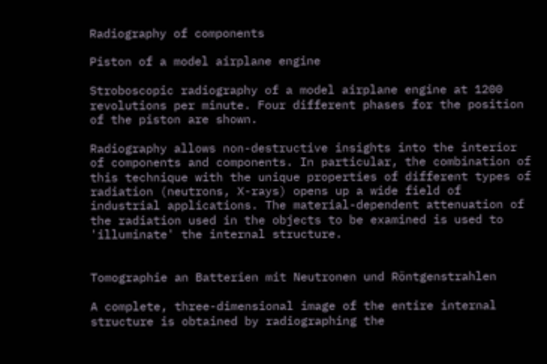Radiography of components

Piston of a model airplane engine

Stroboscopic radiography of a model airplane engine at 1200 revolutions per minute. Four different phases for the position of the piston are shown.

Radiography allows non-destructive insights into the interior of components and components. In particular, the combination of this technique with the unique properties of different types of radiation (neutrons, X-rays) opens up a wide field of industrial applications. The material-dependent attenuation of the radiation used in the objects to be examined is used to 'illuminate' the internal structure.


Tomographie an Batterien mit Neutronen und Röntgenstrahlen

A complete, three-dimensional image of the entire internal structure is obtained by radiographing the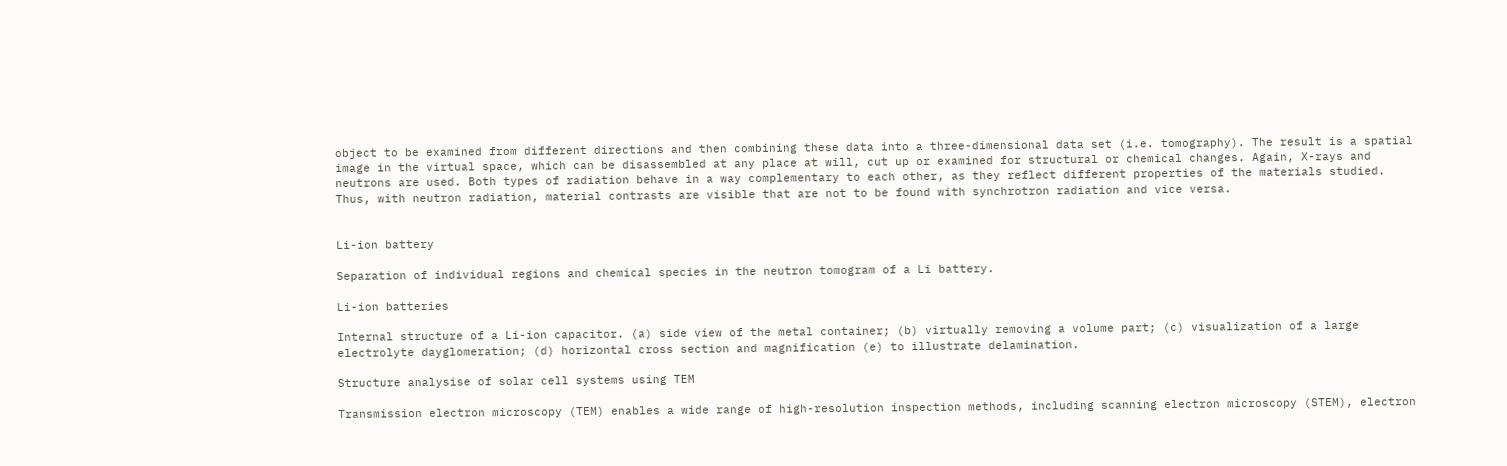object to be examined from different directions and then combining these data into a three-dimensional data set (i.e. tomography). The result is a spatial image in the virtual space, which can be disassembled at any place at will, cut up or examined for structural or chemical changes. Again, X-rays and neutrons are used. Both types of radiation behave in a way complementary to each other, as they reflect different properties of the materials studied. Thus, with neutron radiation, material contrasts are visible that are not to be found with synchrotron radiation and vice versa.


Li-ion battery

Separation of individual regions and chemical species in the neutron tomogram of a Li battery.

Li-ion batteries

Internal structure of a Li-ion capacitor. (a) side view of the metal container; (b) virtually removing a volume part; (c) visualization of a large electrolyte dayglomeration; (d) horizontal cross section and magnification (e) to illustrate delamination.

Structure analysise of solar cell systems using TEM

Transmission electron microscopy (TEM) enables a wide range of high-resolution inspection methods, including scanning electron microscopy (STEM), electron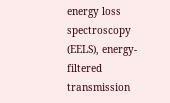energy loss spectroscopy (EELS), energy-filtered transmission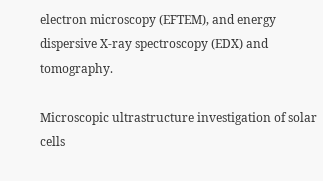electron microscopy (EFTEM), and energy dispersive X-ray spectroscopy (EDX) and tomography.

Microscopic ultrastructure investigation of solar cells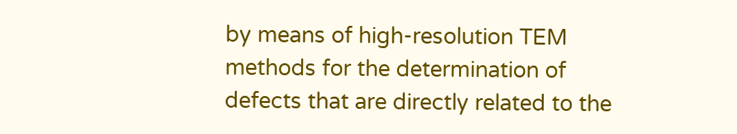by means of high-resolution TEM methods for the determination of defects that are directly related to the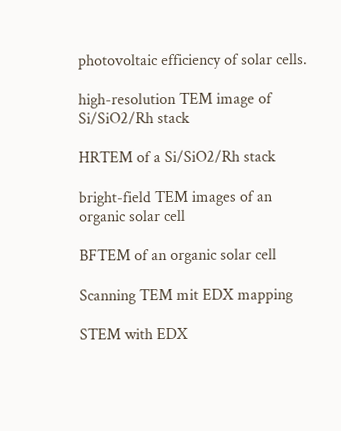photovoltaic efficiency of solar cells.

high-resolution TEM image of Si/SiO2/Rh stack

HRTEM of a Si/SiO2/Rh stack

bright-field TEM images of an organic solar cell

BFTEM of an organic solar cell

Scanning TEM mit EDX mapping

STEM with EDX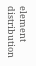element distribution